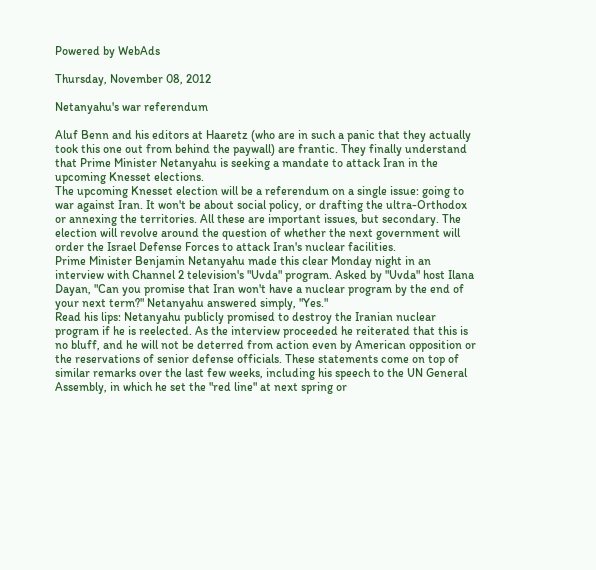Powered by WebAds

Thursday, November 08, 2012

Netanyahu's war referendum

Aluf Benn and his editors at Haaretz (who are in such a panic that they actually took this one out from behind the paywall) are frantic. They finally understand that Prime Minister Netanyahu is seeking a mandate to attack Iran in the upcoming Knesset elections.
The upcoming Knesset election will be a referendum on a single issue: going to war against Iran. It won't be about social policy, or drafting the ultra-Orthodox or annexing the territories. All these are important issues, but secondary. The election will revolve around the question of whether the next government will order the Israel Defense Forces to attack Iran's nuclear facilities.
Prime Minister Benjamin Netanyahu made this clear Monday night in an interview with Channel 2 television's "Uvda" program. Asked by "Uvda" host Ilana Dayan, "Can you promise that Iran won't have a nuclear program by the end of your next term?" Netanyahu answered simply, "Yes."
Read his lips: Netanyahu publicly promised to destroy the Iranian nuclear program if he is reelected. As the interview proceeded he reiterated that this is no bluff, and he will not be deterred from action even by American opposition or the reservations of senior defense officials. These statements come on top of similar remarks over the last few weeks, including his speech to the UN General Assembly, in which he set the "red line" at next spring or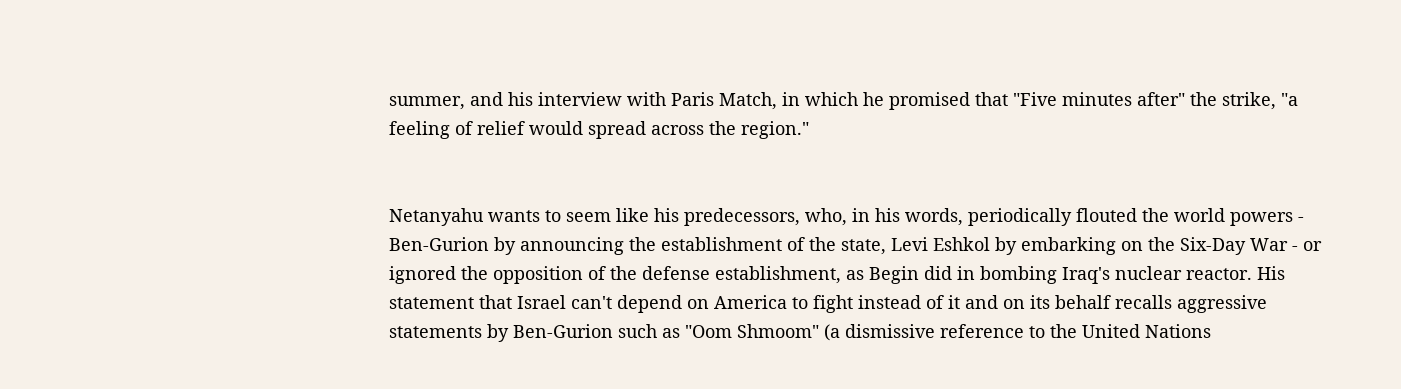summer, and his interview with Paris Match, in which he promised that "Five minutes after" the strike, "a feeling of relief would spread across the region."


Netanyahu wants to seem like his predecessors, who, in his words, periodically flouted the world powers - Ben-Gurion by announcing the establishment of the state, Levi Eshkol by embarking on the Six-Day War - or ignored the opposition of the defense establishment, as Begin did in bombing Iraq's nuclear reactor. His statement that Israel can't depend on America to fight instead of it and on its behalf recalls aggressive statements by Ben-Gurion such as "Oom Shmoom" (a dismissive reference to the United Nations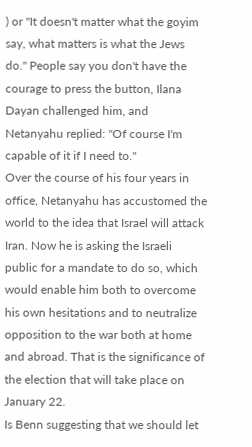) or "It doesn't matter what the goyim say, what matters is what the Jews do." People say you don't have the courage to press the button, Ilana Dayan challenged him, and Netanyahu replied: "Of course I'm capable of it if I need to."
Over the course of his four years in office, Netanyahu has accustomed the world to the idea that Israel will attack Iran. Now he is asking the Israeli public for a mandate to do so, which would enable him both to overcome his own hesitations and to neutralize opposition to the war both at home and abroad. That is the significance of the election that will take place on January 22.
Is Benn suggesting that we should let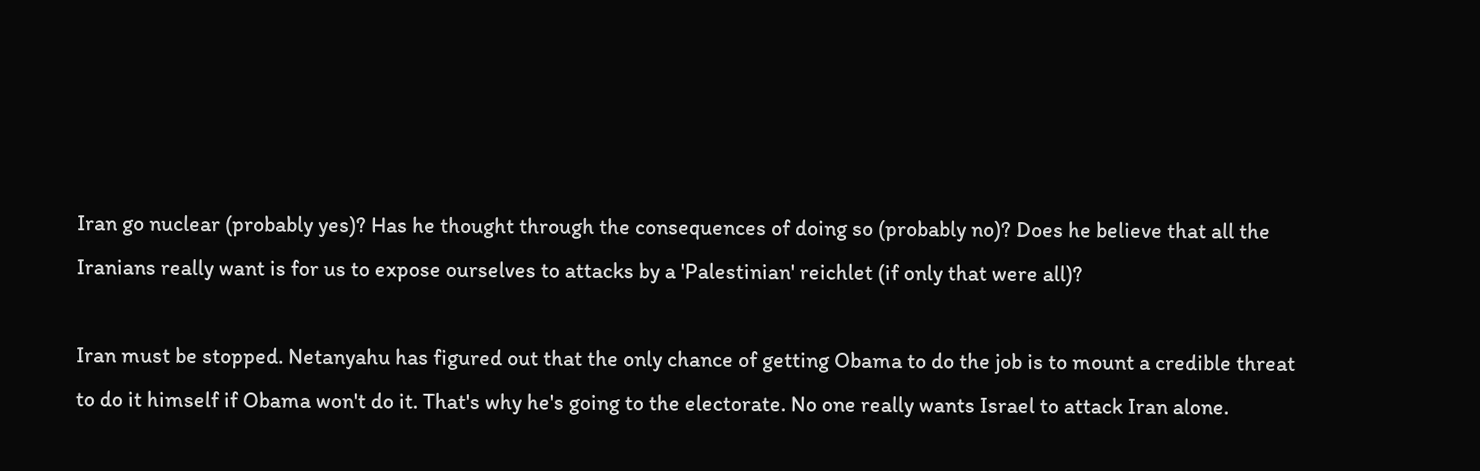Iran go nuclear (probably yes)? Has he thought through the consequences of doing so (probably no)? Does he believe that all the Iranians really want is for us to expose ourselves to attacks by a 'Palestinian' reichlet (if only that were all)?

Iran must be stopped. Netanyahu has figured out that the only chance of getting Obama to do the job is to mount a credible threat to do it himself if Obama won't do it. That's why he's going to the electorate. No one really wants Israel to attack Iran alone.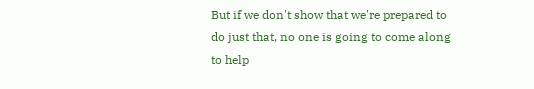But if we don't show that we're prepared to do just that, no one is going to come along to help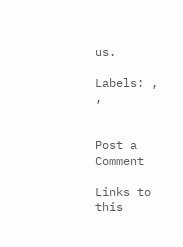us.

Labels: , ,


Post a Comment

Links to this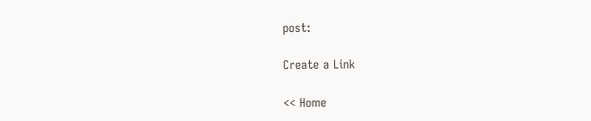post:

Create a Link

<< Home